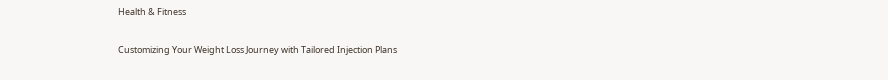Health & Fitness

Customizing Your Weight Loss Journey with Tailored Injection Plans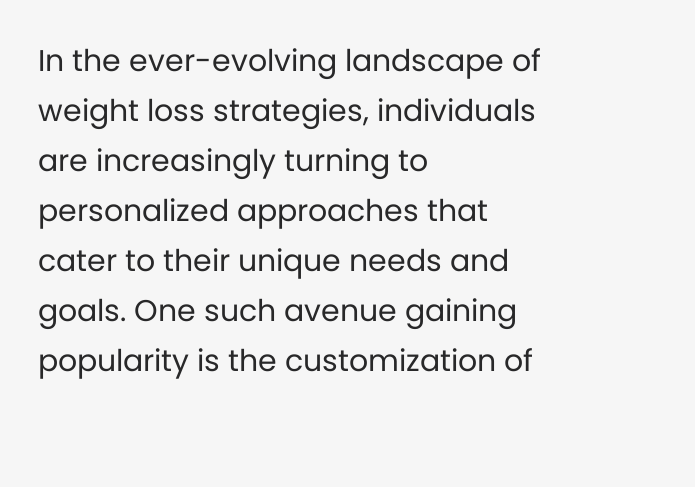In the ever-evolving landscape of weight loss strategies, individuals are increasingly turning to personalized approaches that cater to their unique needs and goals. One such avenue gaining popularity is the customization of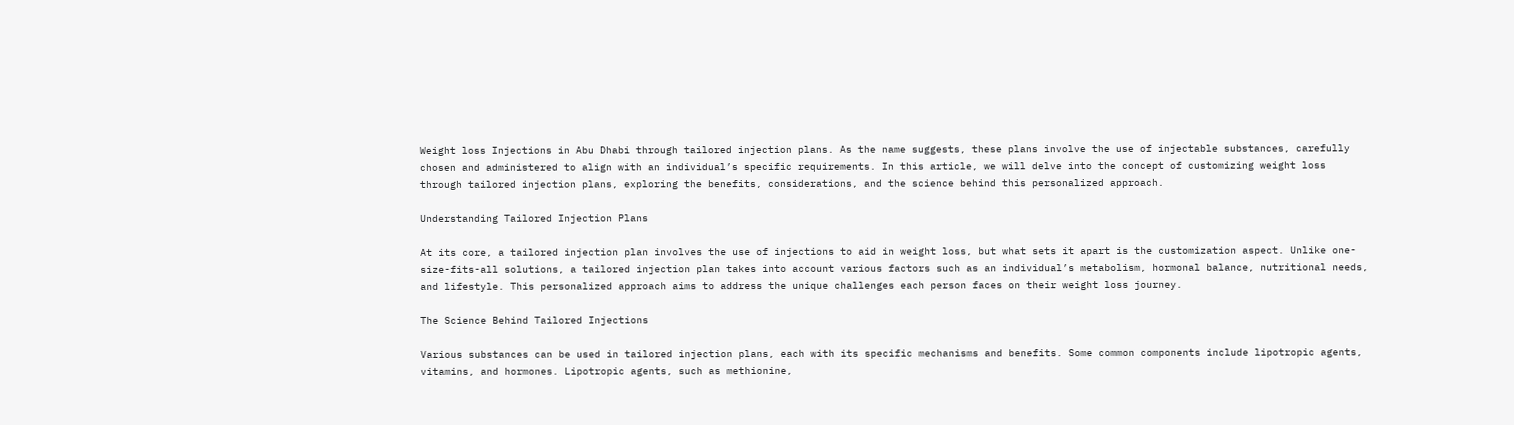Weight loss Injections in Abu Dhabi through tailored injection plans. As the name suggests, these plans involve the use of injectable substances, carefully chosen and administered to align with an individual’s specific requirements. In this article, we will delve into the concept of customizing weight loss through tailored injection plans, exploring the benefits, considerations, and the science behind this personalized approach.

Understanding Tailored Injection Plans

At its core, a tailored injection plan involves the use of injections to aid in weight loss, but what sets it apart is the customization aspect. Unlike one-size-fits-all solutions, a tailored injection plan takes into account various factors such as an individual’s metabolism, hormonal balance, nutritional needs, and lifestyle. This personalized approach aims to address the unique challenges each person faces on their weight loss journey.

The Science Behind Tailored Injections

Various substances can be used in tailored injection plans, each with its specific mechanisms and benefits. Some common components include lipotropic agents, vitamins, and hormones. Lipotropic agents, such as methionine,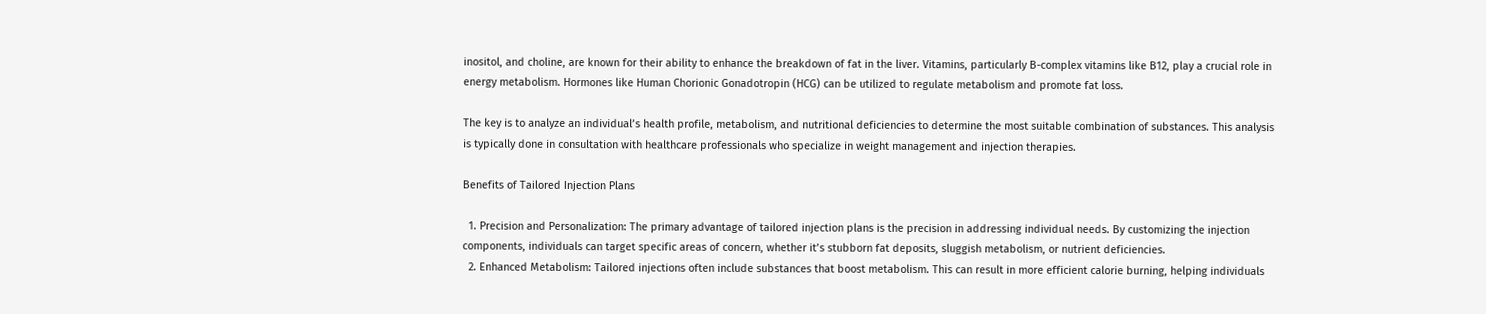inositol, and choline, are known for their ability to enhance the breakdown of fat in the liver. Vitamins, particularly B-complex vitamins like B12, play a crucial role in energy metabolism. Hormones like Human Chorionic Gonadotropin (HCG) can be utilized to regulate metabolism and promote fat loss.

The key is to analyze an individual’s health profile, metabolism, and nutritional deficiencies to determine the most suitable combination of substances. This analysis is typically done in consultation with healthcare professionals who specialize in weight management and injection therapies.

Benefits of Tailored Injection Plans

  1. Precision and Personalization: The primary advantage of tailored injection plans is the precision in addressing individual needs. By customizing the injection components, individuals can target specific areas of concern, whether it’s stubborn fat deposits, sluggish metabolism, or nutrient deficiencies.
  2. Enhanced Metabolism: Tailored injections often include substances that boost metabolism. This can result in more efficient calorie burning, helping individuals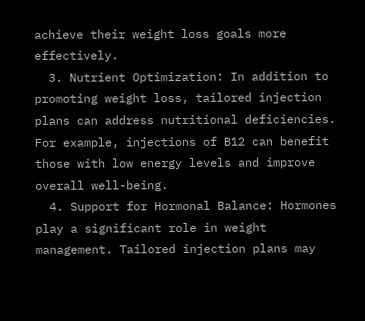achieve their weight loss goals more effectively.
  3. Nutrient Optimization: In addition to promoting weight loss, tailored injection plans can address nutritional deficiencies. For example, injections of B12 can benefit those with low energy levels and improve overall well-being.
  4. Support for Hormonal Balance: Hormones play a significant role in weight management. Tailored injection plans may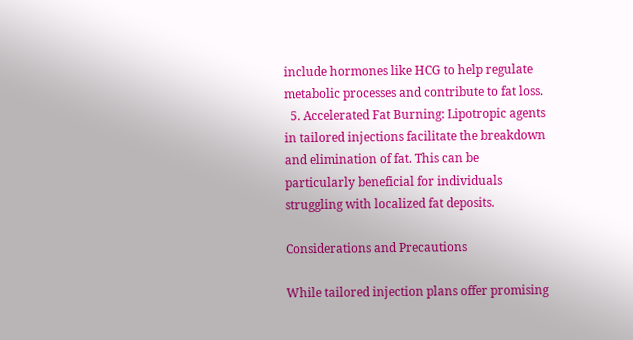include hormones like HCG to help regulate metabolic processes and contribute to fat loss.
  5. Accelerated Fat Burning: Lipotropic agents in tailored injections facilitate the breakdown and elimination of fat. This can be particularly beneficial for individuals struggling with localized fat deposits.

Considerations and Precautions

While tailored injection plans offer promising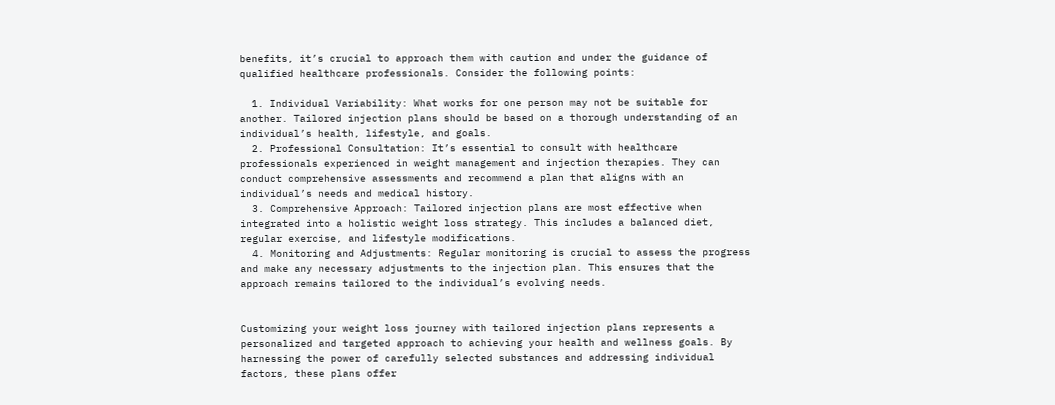benefits, it’s crucial to approach them with caution and under the guidance of qualified healthcare professionals. Consider the following points:

  1. Individual Variability: What works for one person may not be suitable for another. Tailored injection plans should be based on a thorough understanding of an individual’s health, lifestyle, and goals.
  2. Professional Consultation: It’s essential to consult with healthcare professionals experienced in weight management and injection therapies. They can conduct comprehensive assessments and recommend a plan that aligns with an individual’s needs and medical history.
  3. Comprehensive Approach: Tailored injection plans are most effective when integrated into a holistic weight loss strategy. This includes a balanced diet, regular exercise, and lifestyle modifications.
  4. Monitoring and Adjustments: Regular monitoring is crucial to assess the progress and make any necessary adjustments to the injection plan. This ensures that the approach remains tailored to the individual’s evolving needs.


Customizing your weight loss journey with tailored injection plans represents a personalized and targeted approach to achieving your health and wellness goals. By harnessing the power of carefully selected substances and addressing individual factors, these plans offer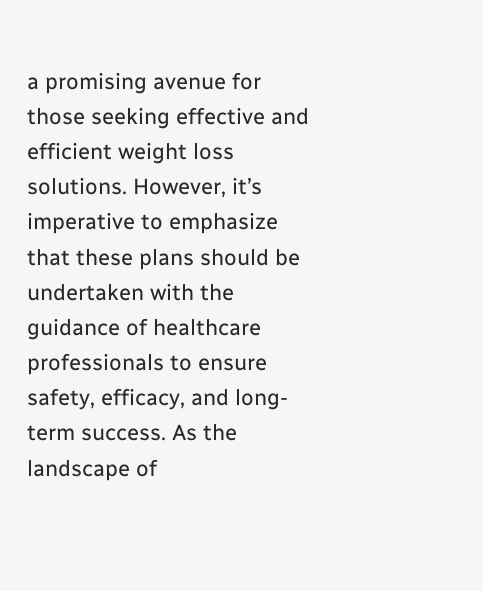a promising avenue for those seeking effective and efficient weight loss solutions. However, it’s imperative to emphasize that these plans should be undertaken with the guidance of healthcare professionals to ensure safety, efficacy, and long-term success. As the landscape of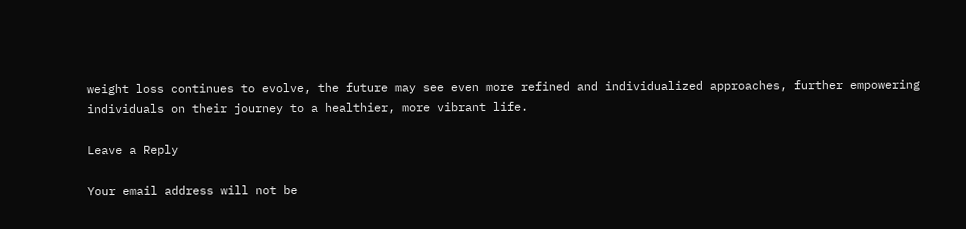weight loss continues to evolve, the future may see even more refined and individualized approaches, further empowering individuals on their journey to a healthier, more vibrant life.

Leave a Reply

Your email address will not be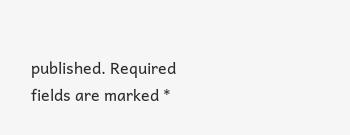published. Required fields are marked *